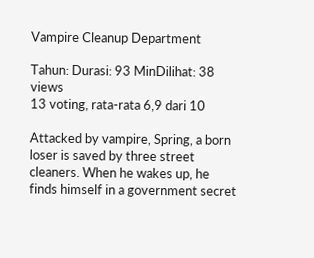Vampire Cleanup Department

Tahun: Durasi: 93 MinDilihat: 38 views
13 voting, rata-rata 6,9 dari 10

Attacked by vampire, Spring, a born loser is saved by three street cleaners. When he wakes up, he finds himself in a government secret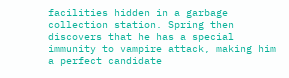facilities hidden in a garbage collection station. Spring then discovers that he has a special immunity to vampire attack, making him a perfect candidate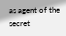as agent of the secret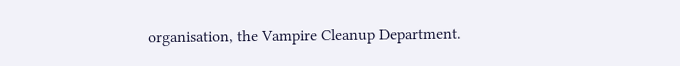organisation, the Vampire Cleanup Department.